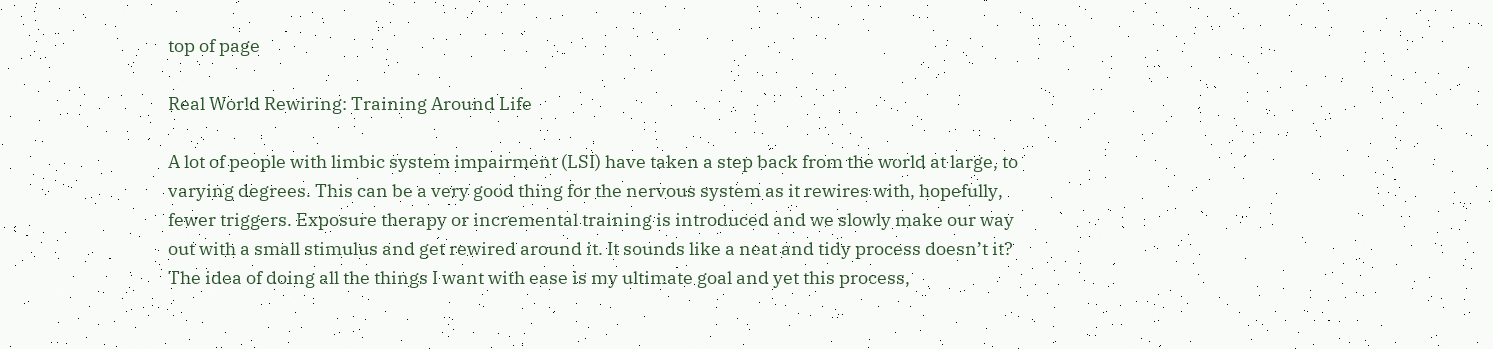top of page

Real World Rewiring: Training Around Life

A lot of people with limbic system impairment (LSI) have taken a step back from the world at large, to varying degrees. This can be a very good thing for the nervous system as it rewires with, hopefully, fewer triggers. Exposure therapy or incremental training is introduced and we slowly make our way out with a small stimulus and get rewired around it. It sounds like a neat and tidy process doesn’t it? The idea of doing all the things I want with ease is my ultimate goal and yet this process,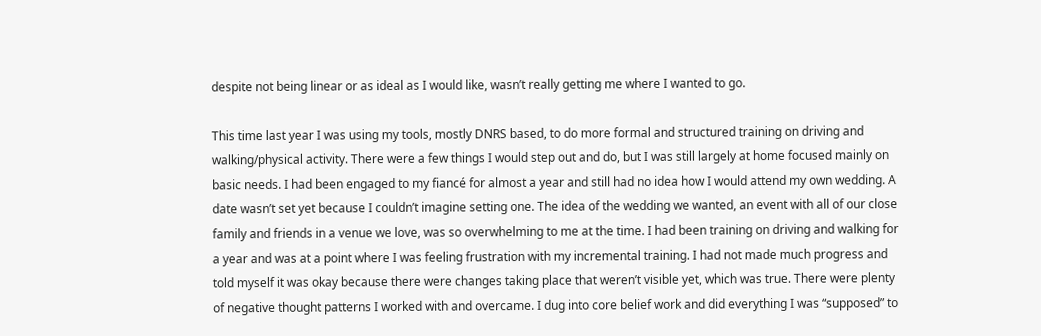despite not being linear or as ideal as I would like, wasn’t really getting me where I wanted to go.

This time last year I was using my tools, mostly DNRS based, to do more formal and structured training on driving and walking/physical activity. There were a few things I would step out and do, but I was still largely at home focused mainly on basic needs. I had been engaged to my fiancé for almost a year and still had no idea how I would attend my own wedding. A date wasn’t set yet because I couldn’t imagine setting one. The idea of the wedding we wanted, an event with all of our close family and friends in a venue we love, was so overwhelming to me at the time. I had been training on driving and walking for a year and was at a point where I was feeling frustration with my incremental training. I had not made much progress and told myself it was okay because there were changes taking place that weren’t visible yet, which was true. There were plenty of negative thought patterns I worked with and overcame. I dug into core belief work and did everything I was “supposed” to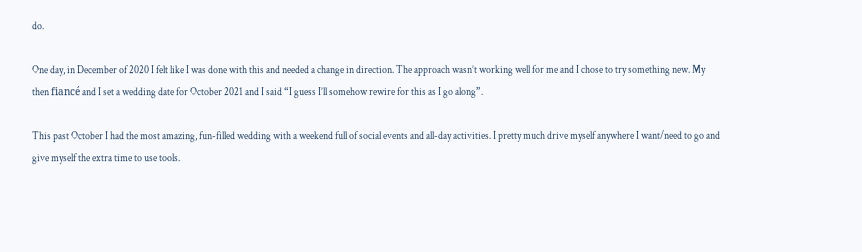do.

One day, in December of 2020 I felt like I was done with this and needed a change in direction. The approach wasn’t working well for me and I chose to try something new. My then fiancé and I set a wedding date for October 2021 and I said “I guess I’ll somehow rewire for this as I go along”.

This past October I had the most amazing, fun-filled wedding with a weekend full of social events and all-day activities. I pretty much drive myself anywhere I want/need to go and give myself the extra time to use tools.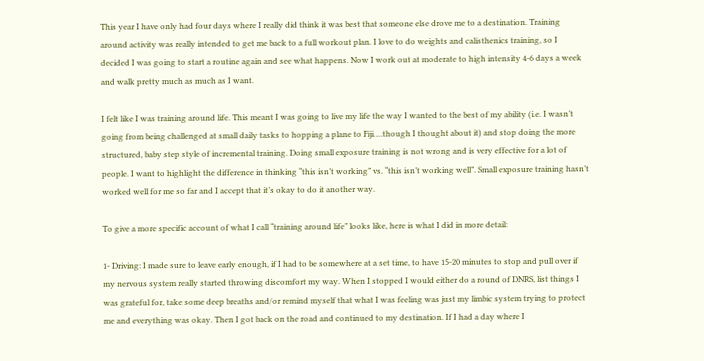This year I have only had four days where I really did think it was best that someone else drove me to a destination. Training around activity was really intended to get me back to a full workout plan. I love to do weights and calisthenics training, so I decided I was going to start a routine again and see what happens. Now I work out at moderate to high intensity 4-6 days a week and walk pretty much as much as I want.

I felt like I was training around life. This meant I was going to live my life the way I wanted to the best of my ability (i.e. I wasn’t going from being challenged at small daily tasks to hopping a plane to Fiji….though I thought about it) and stop doing the more structured, baby step style of incremental training. Doing small exposure training is not wrong and is very effective for a lot of people. I want to highlight the difference in thinking “this isn’t working” vs. “this isn’t working well”. Small exposure training hasn’t worked well for me so far and I accept that it’s okay to do it another way.

To give a more specific account of what I call “training around life” looks like, here is what I did in more detail:

1- Driving: I made sure to leave early enough, if I had to be somewhere at a set time, to have 15-20 minutes to stop and pull over if my nervous system really started throwing discomfort my way. When I stopped I would either do a round of DNRS, list things I was grateful for, take some deep breaths and/or remind myself that what I was feeling was just my limbic system trying to protect me and everything was okay. Then I got back on the road and continued to my destination. If I had a day where I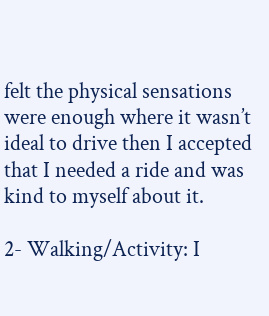felt the physical sensations were enough where it wasn’t ideal to drive then I accepted that I needed a ride and was kind to myself about it.

2- Walking/Activity: I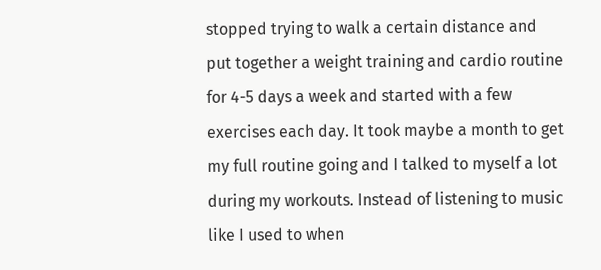stopped trying to walk a certain distance and put together a weight training and cardio routine for 4-5 days a week and started with a few exercises each day. It took maybe a month to get my full routine going and I talked to myself a lot during my workouts. Instead of listening to music like I used to when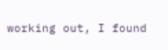working out, I found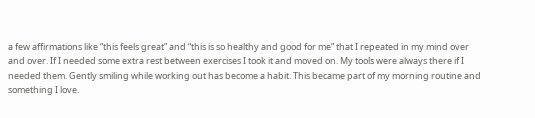a few affirmations like “this feels great” and “this is so healthy and good for me” that I repeated in my mind over and over. If I needed some extra rest between exercises I took it and moved on. My tools were always there if I needed them. Gently smiling while working out has become a habit. This became part of my morning routine and something I love.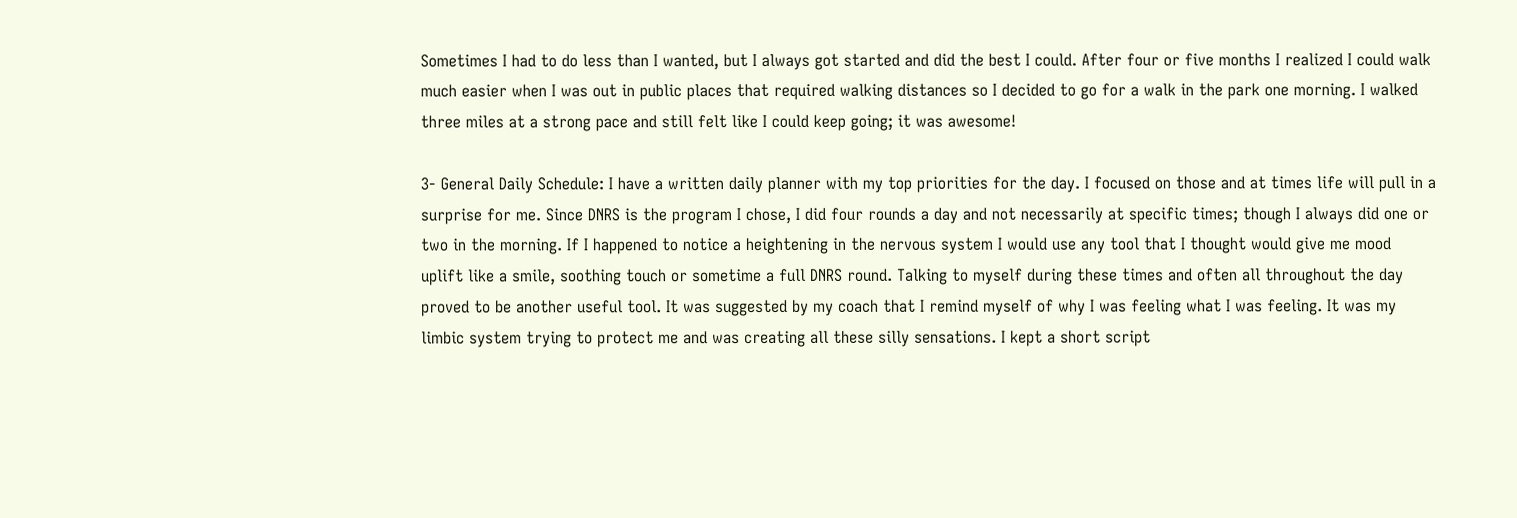Sometimes I had to do less than I wanted, but I always got started and did the best I could. After four or five months I realized I could walk much easier when I was out in public places that required walking distances so I decided to go for a walk in the park one morning. I walked three miles at a strong pace and still felt like I could keep going; it was awesome!

3- General Daily Schedule: I have a written daily planner with my top priorities for the day. I focused on those and at times life will pull in a surprise for me. Since DNRS is the program I chose, I did four rounds a day and not necessarily at specific times; though I always did one or two in the morning. If I happened to notice a heightening in the nervous system I would use any tool that I thought would give me mood uplift like a smile, soothing touch or sometime a full DNRS round. Talking to myself during these times and often all throughout the day proved to be another useful tool. It was suggested by my coach that I remind myself of why I was feeling what I was feeling. It was my limbic system trying to protect me and was creating all these silly sensations. I kept a short script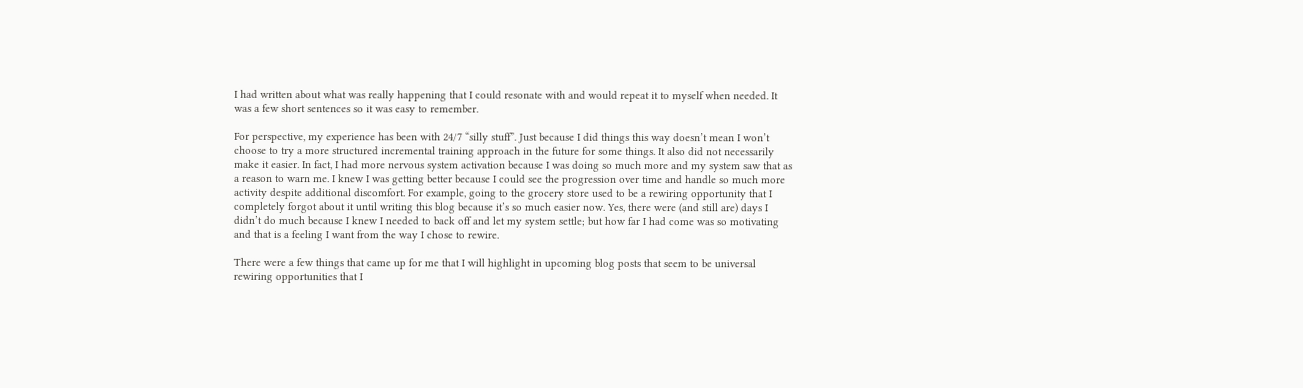I had written about what was really happening that I could resonate with and would repeat it to myself when needed. It was a few short sentences so it was easy to remember.

For perspective, my experience has been with 24/7 “silly stuff”. Just because I did things this way doesn’t mean I won’t choose to try a more structured incremental training approach in the future for some things. It also did not necessarily make it easier. In fact, I had more nervous system activation because I was doing so much more and my system saw that as a reason to warn me. I knew I was getting better because I could see the progression over time and handle so much more activity despite additional discomfort. For example, going to the grocery store used to be a rewiring opportunity that I completely forgot about it until writing this blog because it’s so much easier now. Yes, there were (and still are) days I didn’t do much because I knew I needed to back off and let my system settle; but how far I had come was so motivating and that is a feeling I want from the way I chose to rewire.

There were a few things that came up for me that I will highlight in upcoming blog posts that seem to be universal rewiring opportunities that I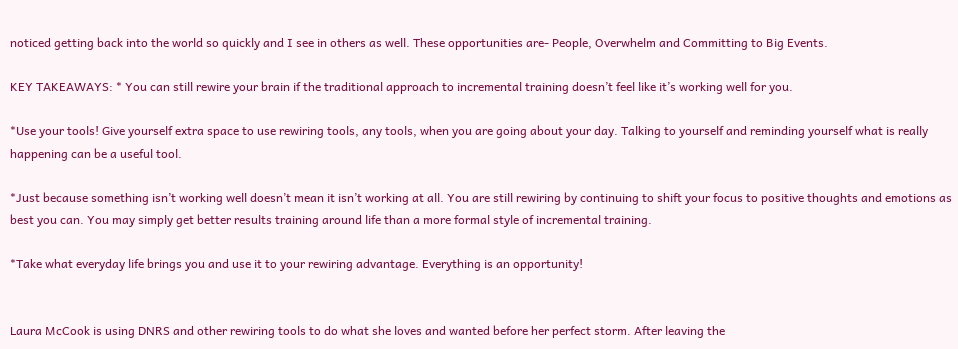noticed getting back into the world so quickly and I see in others as well. These opportunities are- People, Overwhelm and Committing to Big Events.

KEY TAKEAWAYS: * You can still rewire your brain if the traditional approach to incremental training doesn’t feel like it’s working well for you.

*Use your tools! Give yourself extra space to use rewiring tools, any tools, when you are going about your day. Talking to yourself and reminding yourself what is really happening can be a useful tool.

*Just because something isn’t working well doesn’t mean it isn’t working at all. You are still rewiring by continuing to shift your focus to positive thoughts and emotions as best you can. You may simply get better results training around life than a more formal style of incremental training.

*Take what everyday life brings you and use it to your rewiring advantage. Everything is an opportunity!


Laura McCook is using DNRS and other rewiring tools to do what she loves and wanted before her perfect storm. After leaving the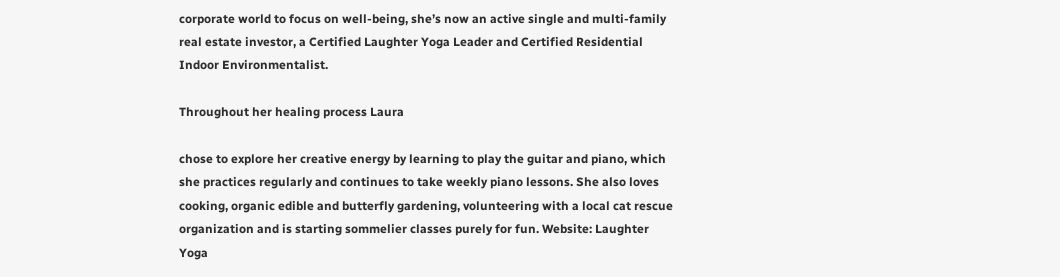corporate world to focus on well-being, she’s now an active single and multi-family real estate investor, a Certified Laughter Yoga Leader and Certified Residential Indoor Environmentalist.

Throughout her healing process Laura

chose to explore her creative energy by learning to play the guitar and piano, which she practices regularly and continues to take weekly piano lessons. She also loves cooking, organic edible and butterfly gardening, volunteering with a local cat rescue organization and is starting sommelier classes purely for fun. Website: Laughter Yoga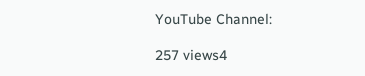YouTube Channel:

257 views4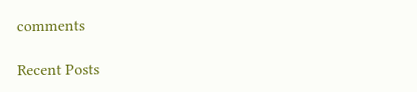comments

Recent Posts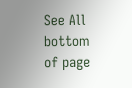See All
bottom of page